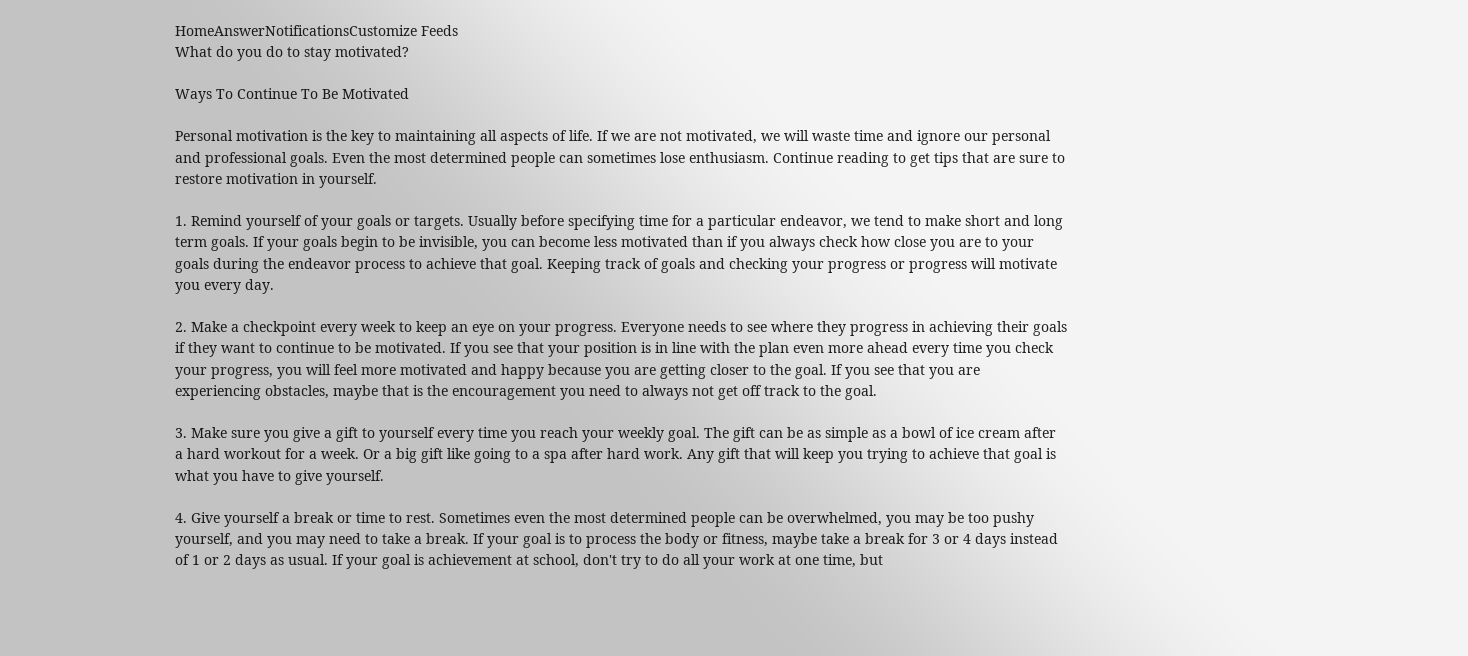HomeAnswerNotificationsCustomize Feeds
What do you do to stay motivated?

Ways To Continue To Be Motivated

Personal motivation is the key to maintaining all aspects of life. If we are not motivated, we will waste time and ignore our personal and professional goals. Even the most determined people can sometimes lose enthusiasm. Continue reading to get tips that are sure to restore motivation in yourself.

1. Remind yourself of your goals or targets. Usually before specifying time for a particular endeavor, we tend to make short and long term goals. If your goals begin to be invisible, you can become less motivated than if you always check how close you are to your goals during the endeavor process to achieve that goal. Keeping track of goals and checking your progress or progress will motivate you every day.

2. Make a checkpoint every week to keep an eye on your progress. Everyone needs to see where they progress in achieving their goals if they want to continue to be motivated. If you see that your position is in line with the plan even more ahead every time you check your progress, you will feel more motivated and happy because you are getting closer to the goal. If you see that you are experiencing obstacles, maybe that is the encouragement you need to always not get off track to the goal.

3. Make sure you give a gift to yourself every time you reach your weekly goal. The gift can be as simple as a bowl of ice cream after a hard workout for a week. Or a big gift like going to a spa after hard work. Any gift that will keep you trying to achieve that goal is what you have to give yourself.

4. Give yourself a break or time to rest. Sometimes even the most determined people can be overwhelmed, you may be too pushy yourself, and you may need to take a break. If your goal is to process the body or fitness, maybe take a break for 3 or 4 days instead of 1 or 2 days as usual. If your goal is achievement at school, don't try to do all your work at one time, but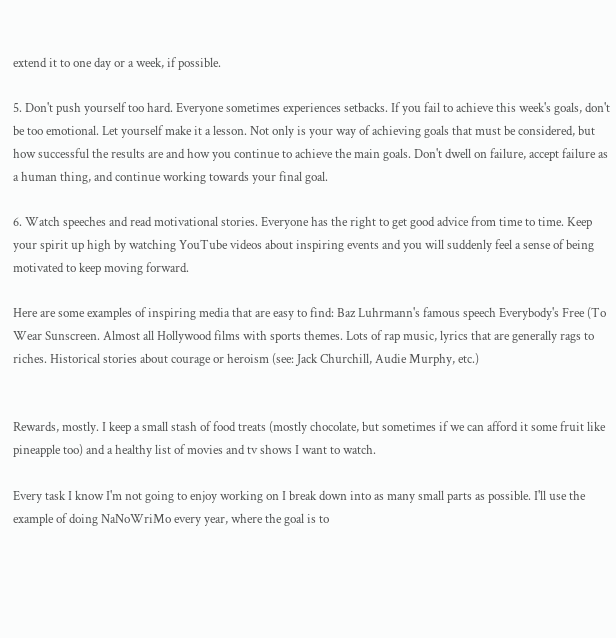extend it to one day or a week, if possible.

5. Don't push yourself too hard. Everyone sometimes experiences setbacks. If you fail to achieve this week's goals, don't be too emotional. Let yourself make it a lesson. Not only is your way of achieving goals that must be considered, but how successful the results are and how you continue to achieve the main goals. Don't dwell on failure, accept failure as a human thing, and continue working towards your final goal.

6. Watch speeches and read motivational stories. Everyone has the right to get good advice from time to time. Keep your spirit up high by watching YouTube videos about inspiring events and you will suddenly feel a sense of being motivated to keep moving forward.

Here are some examples of inspiring media that are easy to find: Baz Luhrmann's famous speech Everybody's Free (To Wear Sunscreen. Almost all Hollywood films with sports themes. Lots of rap music, lyrics that are generally rags to riches. Historical stories about courage or heroism (see: Jack Churchill, Audie Murphy, etc.)


Rewards, mostly. I keep a small stash of food treats (mostly chocolate, but sometimes if we can afford it some fruit like pineapple too) and a healthy list of movies and tv shows I want to watch.

Every task I know I'm not going to enjoy working on I break down into as many small parts as possible. I'll use the example of doing NaNoWriMo every year, where the goal is to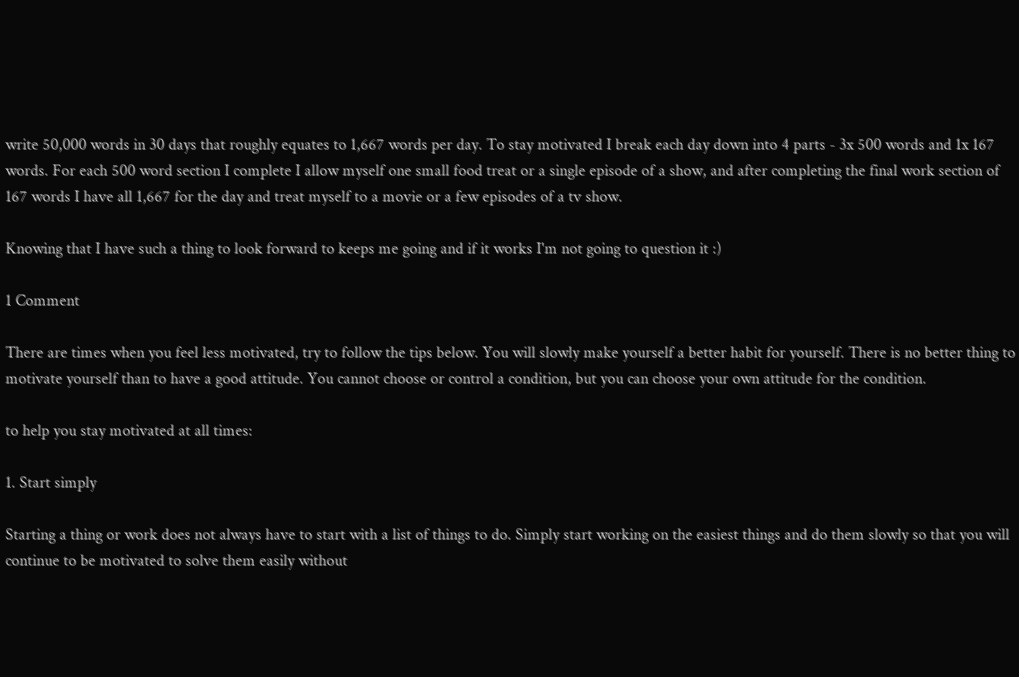write 50,000 words in 30 days that roughly equates to 1,667 words per day. To stay motivated I break each day down into 4 parts - 3x 500 words and 1x 167 words. For each 500 word section I complete I allow myself one small food treat or a single episode of a show, and after completing the final work section of 167 words I have all 1,667 for the day and treat myself to a movie or a few episodes of a tv show.

Knowing that I have such a thing to look forward to keeps me going and if it works I'm not going to question it :)

1 Comment

There are times when you feel less motivated, try to follow the tips below. You will slowly make yourself a better habit for yourself. There is no better thing to motivate yourself than to have a good attitude. You cannot choose or control a condition, but you can choose your own attitude for the condition.

to help you stay motivated at all times:

1. Start simply

Starting a thing or work does not always have to start with a list of things to do. Simply start working on the easiest things and do them slowly so that you will continue to be motivated to solve them easily without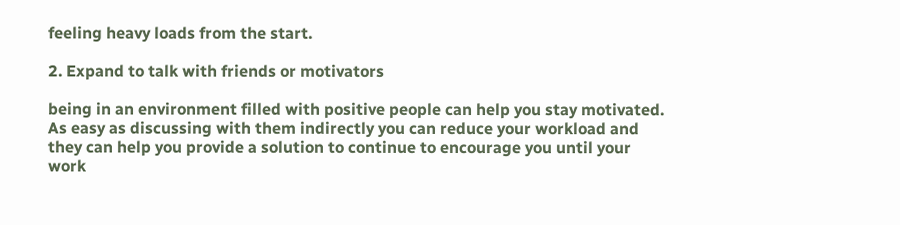feeling heavy loads from the start.

2. Expand to talk with friends or motivators

being in an environment filled with positive people can help you stay motivated. As easy as discussing with them indirectly you can reduce your workload and they can help you provide a solution to continue to encourage you until your work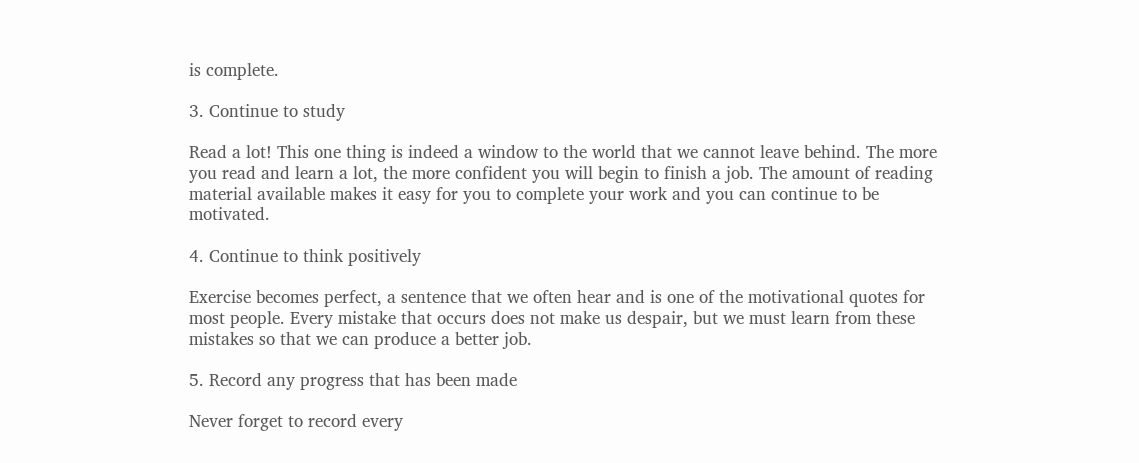is complete.

3. Continue to study

Read a lot! This one thing is indeed a window to the world that we cannot leave behind. The more you read and learn a lot, the more confident you will begin to finish a job. The amount of reading material available makes it easy for you to complete your work and you can continue to be motivated.

4. Continue to think positively

Exercise becomes perfect, a sentence that we often hear and is one of the motivational quotes for most people. Every mistake that occurs does not make us despair, but we must learn from these mistakes so that we can produce a better job.

5. Record any progress that has been made

Never forget to record every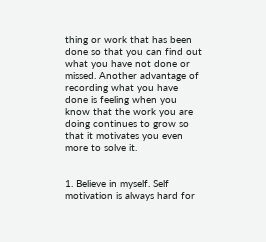thing or work that has been done so that you can find out what you have not done or missed. Another advantage of recording what you have done is feeling when you know that the work you are doing continues to grow so that it motivates you even more to solve it.


1. Believe in myself. Self motivation is always hard for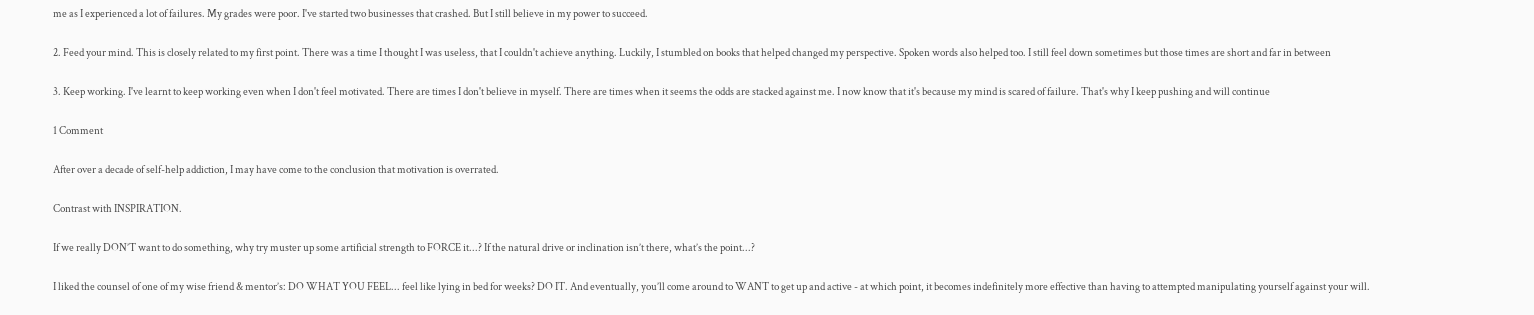me as I experienced a lot of failures. My grades were poor. I've started two businesses that crashed. But I still believe in my power to succeed.

2. Feed your mind. This is closely related to my first point. There was a time I thought I was useless, that I couldn't achieve anything. Luckily, I stumbled on books that helped changed my perspective. Spoken words also helped too. I still feel down sometimes but those times are short and far in between

3. Keep working. I've learnt to keep working even when I don't feel motivated. There are times I don't believe in myself. There are times when it seems the odds are stacked against me. I now know that it's because my mind is scared of failure. That's why I keep pushing and will continue

1 Comment

After over a decade of self-help addiction, I may have come to the conclusion that motivation is overrated.

Contrast with INSPIRATION.

If we really DON’T want to do something, why try muster up some artificial strength to FORCE it...? If the natural drive or inclination isn’t there, what’s the point...?

I liked the counsel of one of my wise friend & mentor’s: DO WHAT YOU FEEL... feel like lying in bed for weeks? DO IT. And eventually, you’ll come around to WANT to get up and active - at which point, it becomes indefinitely more effective than having to attempted manipulating yourself against your will.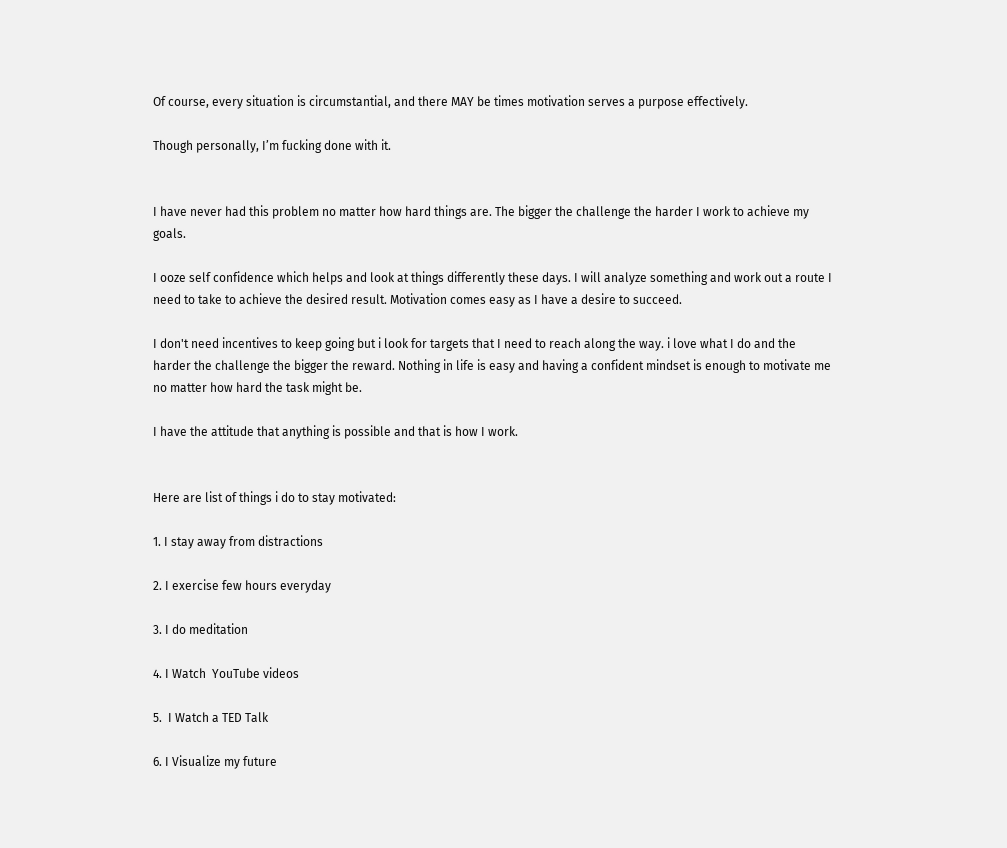Of course, every situation is circumstantial, and there MAY be times motivation serves a purpose effectively.

Though personally, I’m fucking done with it.


I have never had this problem no matter how hard things are. The bigger the challenge the harder I work to achieve my goals.

I ooze self confidence which helps and look at things differently these days. I will analyze something and work out a route I need to take to achieve the desired result. Motivation comes easy as I have a desire to succeed.

I don't need incentives to keep going but i look for targets that I need to reach along the way. i love what I do and the harder the challenge the bigger the reward. Nothing in life is easy and having a confident mindset is enough to motivate me no matter how hard the task might be.

I have the attitude that anything is possible and that is how I work.


Here are list of things i do to stay motivated:

1. I stay away from distractions

2. I exercise few hours everyday

3. I do meditation

4. I Watch  YouTube videos

5.  I Watch a TED Talk

6. I Visualize my future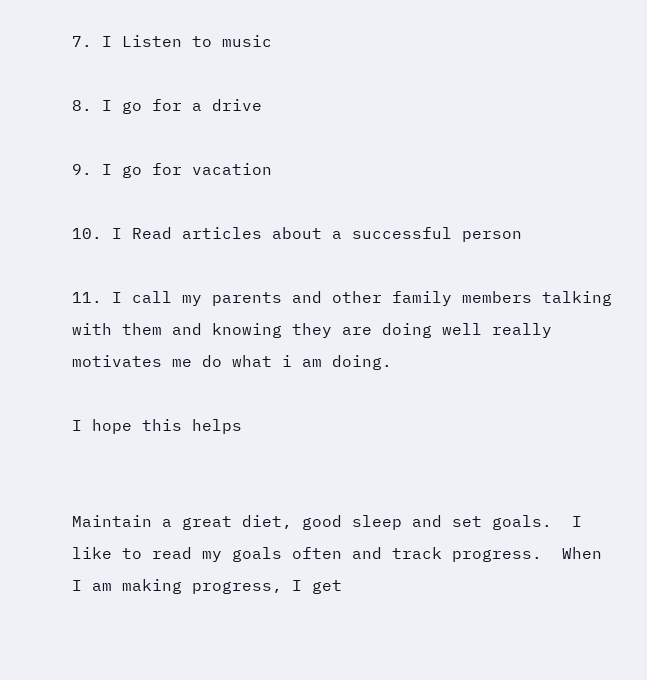7. I Listen to music

8. I go for a drive

9. I go for vacation

10. I Read articles about a successful person

11. I call my parents and other family members talking with them and knowing they are doing well really motivates me do what i am doing.

I hope this helps


Maintain a great diet, good sleep and set goals.  I like to read my goals often and track progress.  When I am making progress, I get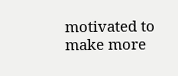motivated to make more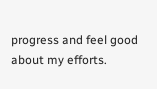progress and feel good about my efforts.